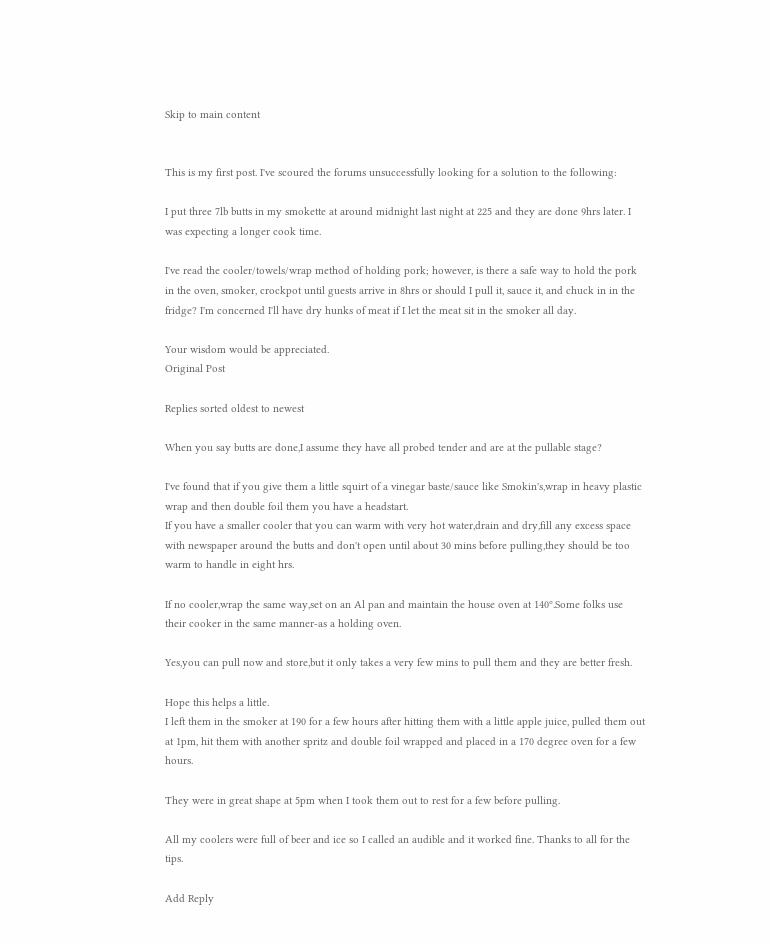Skip to main content


This is my first post. I've scoured the forums unsuccessfully looking for a solution to the following:

I put three 7lb butts in my smokette at around midnight last night at 225 and they are done 9hrs later. I was expecting a longer cook time.

I've read the cooler/towels/wrap method of holding pork; however, is there a safe way to hold the pork in the oven, smoker, crockpot until guests arrive in 8hrs or should I pull it, sauce it, and chuck in in the fridge? I'm concerned I'll have dry hunks of meat if I let the meat sit in the smoker all day.

Your wisdom would be appreciated.
Original Post

Replies sorted oldest to newest

When you say butts are done,I assume they have all probed tender and are at the pullable stage?

I've found that if you give them a little squirt of a vinegar baste/sauce like Smokin's,wrap in heavy plastic wrap and then double foil them you have a headstart.
If you have a smaller cooler that you can warm with very hot water,drain and dry,fill any excess space with newspaper around the butts and don't open until about 30 mins before pulling,they should be too warm to handle in eight hrs.

If no cooler,wrap the same way,set on an Al pan and maintain the house oven at 140º.Some folks use their cooker in the same manner-as a holding oven.

Yes,you can pull now and store,but it only takes a very few mins to pull them and they are better fresh.

Hope this helps a little.
I left them in the smoker at 190 for a few hours after hitting them with a little apple juice, pulled them out at 1pm, hit them with another spritz and double foil wrapped and placed in a 170 degree oven for a few hours.

They were in great shape at 5pm when I took them out to rest for a few before pulling.

All my coolers were full of beer and ice so I called an audible and it worked fine. Thanks to all for the tips.

Add Reply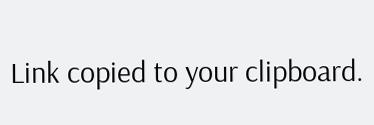Link copied to your clipboard.